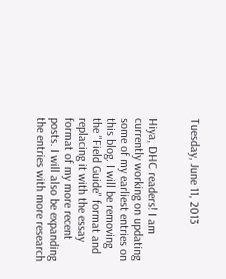Tuesday, June 11, 2013


Hiya, DHC readers! I am currently working on updating some of my earliest entries on this blog. I will be removing the "Field Guide" format and replacing it with the essay format of my more recent posts. I will also be expanding the entries with more research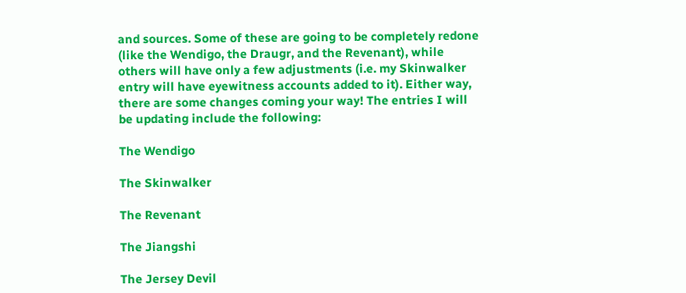and sources. Some of these are going to be completely redone (like the Wendigo, the Draugr, and the Revenant), while others will have only a few adjustments (i.e. my Skinwalker entry will have eyewitness accounts added to it). Either way, there are some changes coming your way! The entries I will be updating include the following:

The Wendigo

The Skinwalker

The Revenant

The Jiangshi

The Jersey Devil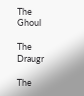The Ghoul

The Draugr

The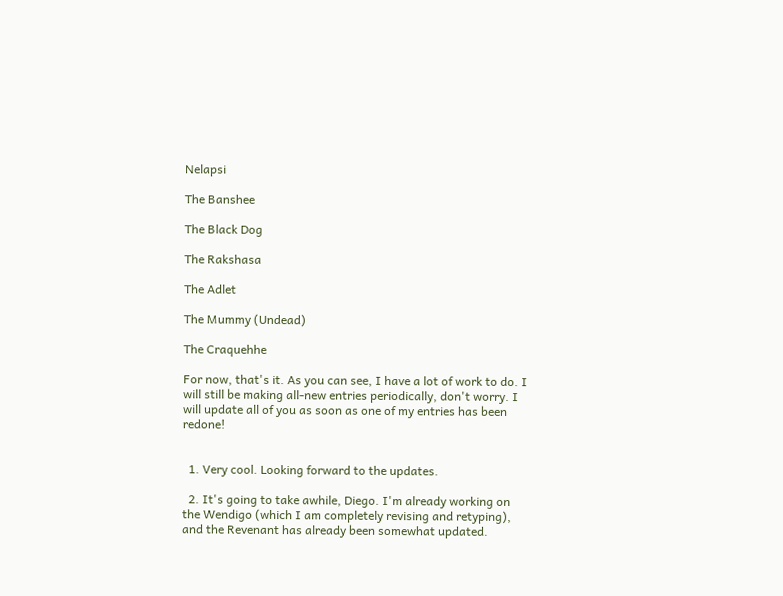Nelapsi

The Banshee

The Black Dog

The Rakshasa

The Adlet

The Mummy (Undead)

The Craquehhe

For now, that's it. As you can see, I have a lot of work to do. I will still be making all-new entries periodically, don't worry. I will update all of you as soon as one of my entries has been redone!


  1. Very cool. Looking forward to the updates.

  2. It's going to take awhile, Diego. I'm already working on the Wendigo (which I am completely revising and retyping), and the Revenant has already been somewhat updated.